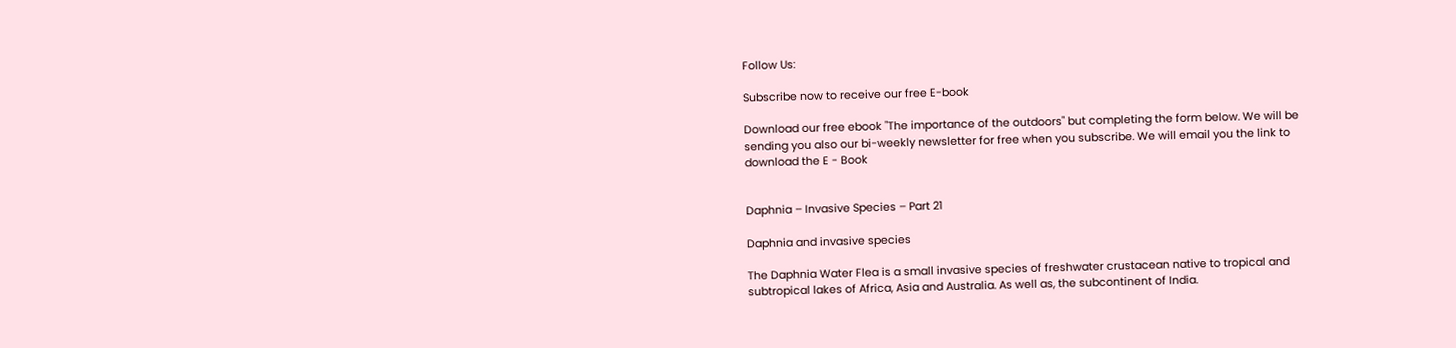Follow Us:

Subscribe now to receive our free E-book

Download our free ebook "The importance of the outdoors" but completing the form below. We will be sending you also our bi-weekly newsletter for free when you subscribe. We will email you the link to download the E - Book


Daphnia – Invasive Species – Part 21

Daphnia and invasive species

The Daphnia Water Flea is a small invasive species of freshwater crustacean native to tropical and subtropical lakes of Africa, Asia and Australia. As well as, the subcontinent of India.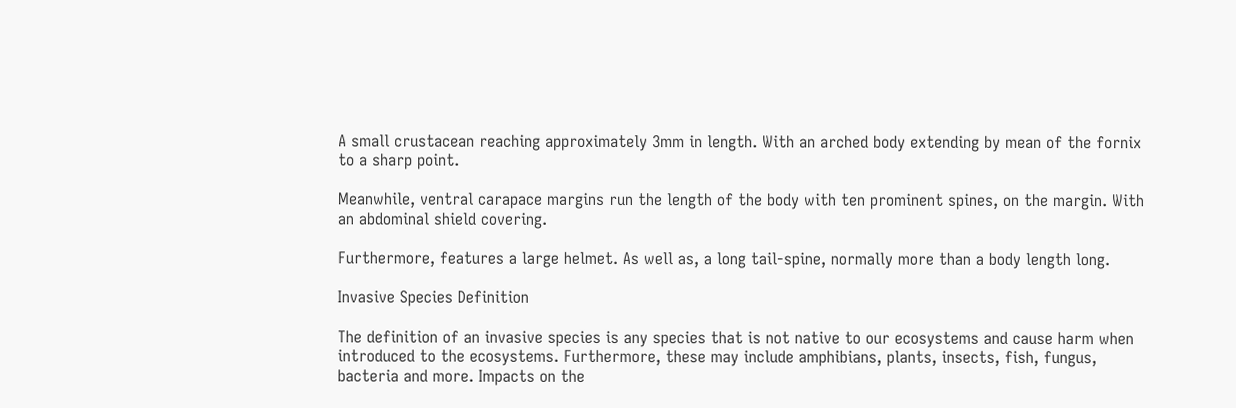A small crustacean reaching approximately 3mm in length. With an arched body extending by mean of the fornix to a sharp point.

Meanwhile, ventral carapace margins run the length of the body with ten prominent spines, on the margin. With an abdominal shield covering.

Furthermore, features a large helmet. As well as, a long tail-spine, normally more than a body length long.

Invasive Species Definition

The definition of an invasive species is any species that is not native to our ecosystems and cause harm when introduced to the ecosystems. Furthermore, these may include amphibians, plants, insects, fish, fungus, bacteria and more. Impacts on the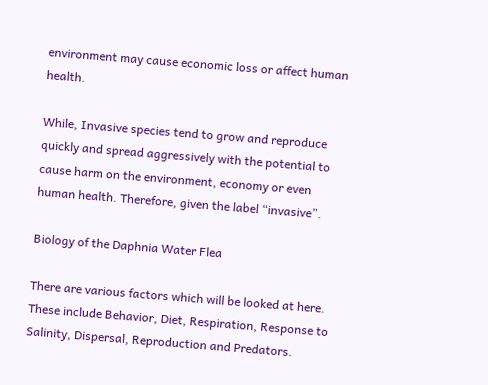environment may cause economic loss or affect human health.

While, Invasive species tend to grow and reproduce quickly and spread aggressively with the potential to cause harm on the environment, economy or even human health. Therefore, given the label “invasive”.

Biology of the Daphnia Water Flea

There are various factors which will be looked at here. These include Behavior, Diet, Respiration, Response to Salinity, Dispersal, Reproduction and Predators.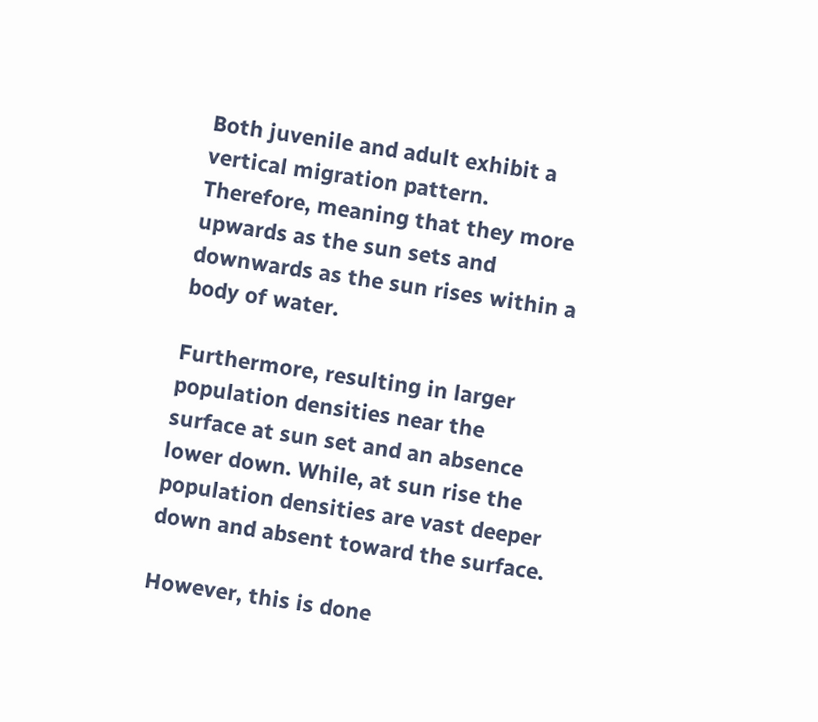Both juvenile and adult exhibit a vertical migration pattern. Therefore, meaning that they more upwards as the sun sets and downwards as the sun rises within a body of water.

Furthermore, resulting in larger population densities near the surface at sun set and an absence lower down. While, at sun rise the population densities are vast deeper down and absent toward the surface.

However, this is done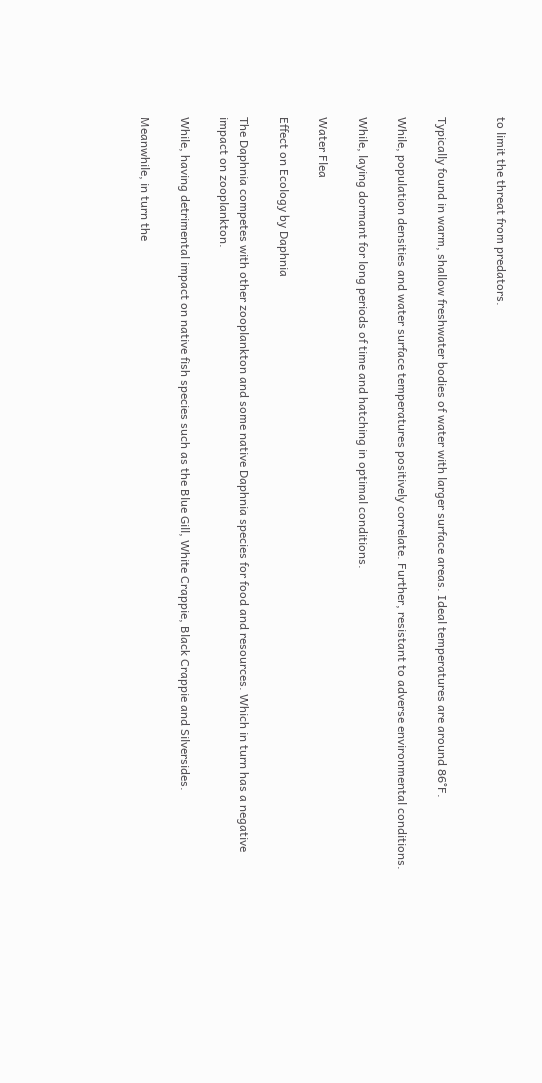to limit the threat from predators.


Typically found in warm, shallow freshwater bodies of water with larger surface areas. Ideal temperatures are around 86°F.

While, population densities and water surface temperatures positively correlate. Further, resistant to adverse environmental conditions.

While, laying dormant for long periods of time and hatching in optimal conditions.

Water Flea

Effect on Ecology by Daphnia

The Daphnia competes with other zooplankton and some native Daphnia species for food and resources. Which in turn has a negative impact on zooplankton.

While, having detrimental impact on native fish species such as the Blue Gill, White Crappie, Black Crappie and Silversides.

Meanwhile, in turn the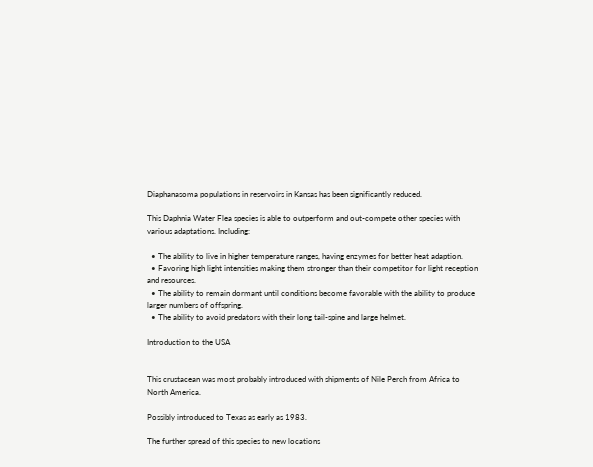Diaphanasoma populations in reservoirs in Kansas has been significantly reduced.

This Daphnia Water Flea species is able to outperform and out-compete other species with various adaptations. Including:

  • The ability to live in higher temperature ranges, having enzymes for better heat adaption.
  • Favoring high light intensities making them stronger than their competitor for light reception and resources.
  • The ability to remain dormant until conditions become favorable with the ability to produce larger numbers of offspring.
  • The ability to avoid predators with their long tail-spine and large helmet.

Introduction to the USA


This crustacean was most probably introduced with shipments of Nile Perch from Africa to North America.

Possibly introduced to Texas as early as 1983.

The further spread of this species to new locations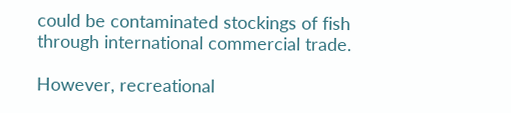could be contaminated stockings of fish through international commercial trade.

However, recreational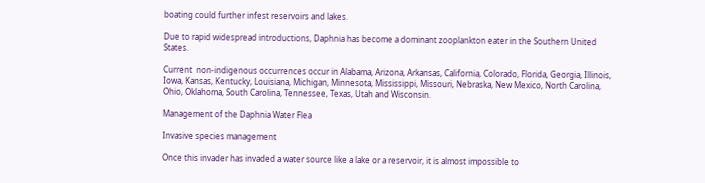boating could further infest reservoirs and lakes.

Due to rapid widespread introductions, Daphnia has become a dominant zooplankton eater in the Southern United States.

Current  non-indigenous occurrences occur in Alabama, Arizona, Arkansas, California, Colorado, Florida, Georgia, Illinois, Iowa, Kansas, Kentucky, Louisiana, Michigan, Minnesota, Mississippi, Missouri, Nebraska, New Mexico, North Carolina, Ohio, Oklahoma, South Carolina, Tennessee, Texas, Utah and Wisconsin.

Management of the Daphnia Water Flea

Invasive species management

Once this invader has invaded a water source like a lake or a reservoir, it is almost impossible to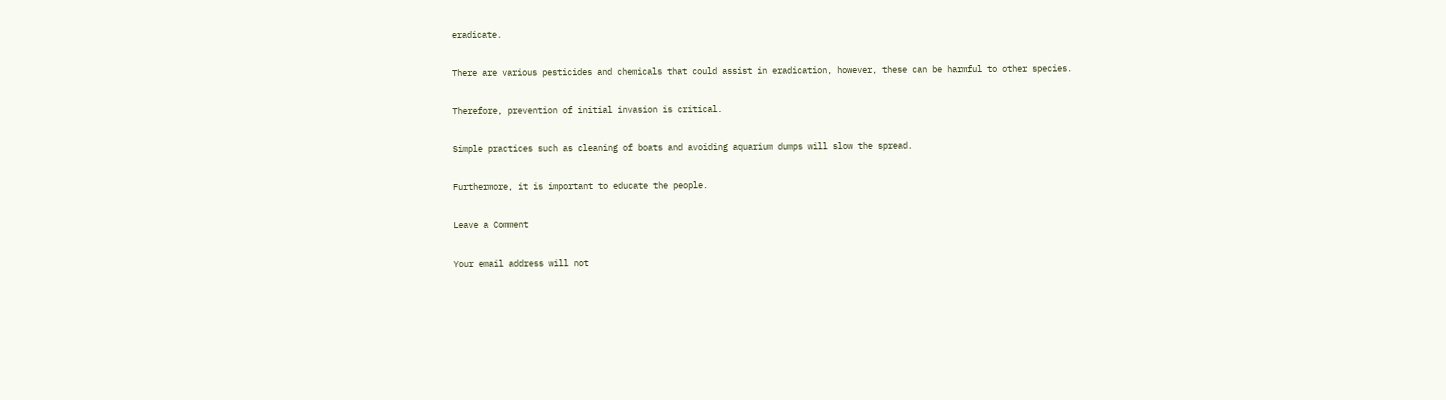eradicate.

There are various pesticides and chemicals that could assist in eradication, however, these can be harmful to other species.

Therefore, prevention of initial invasion is critical.

Simple practices such as cleaning of boats and avoiding aquarium dumps will slow the spread.

Furthermore, it is important to educate the people.

Leave a Comment

Your email address will not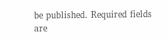be published. Required fields are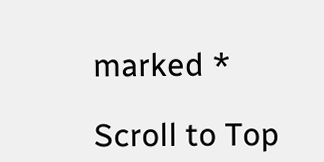marked *

Scroll to Top